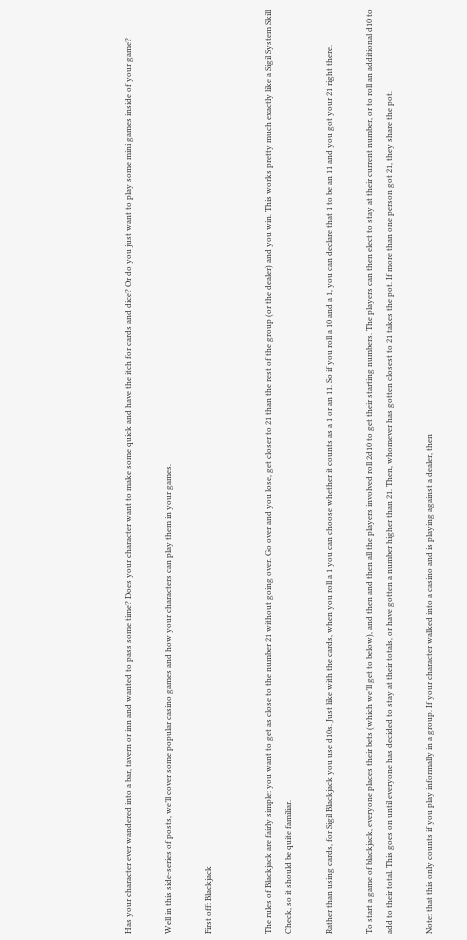Has your character ever wandered into a bar, tavern or inn and wanted to pass some time? Does your character want to make some quick and have the itch for cards and dice? Or do you just want to play some mini games inside of your game?

Well in this side-series of posts, we’ll cover some popular casino games and how your characters can play them in your games.

First off: Blackjack


The rules of Blackjack are fairly simple: you want to get as close to the number 21 without going over. Go over and you lose, get closer to 21 than the rest of the group (or the dealer) and you win. This works pretty much exactly like a Sigil System Skill Check, so it should be quite familiar.

Rather than using cards, for Sigil Blackjack you use d10s. Just like with the cards, when you roll a 1 you can choose whether it counts as a 1 or an 11. So if you roll a 10 and a 1, you can declare that 1 to be an 11 and you got your 21 right there.

To start a game of blackjack, everyone places their bets (which we’ll get to below), and then and then all the players involved roll 2d10 to get their starting numbers. The players can then elect to stay at their current number, or to roll an additional d10 to add to their total. This goes on until everyone has decided to stay at their totals, or have gotten a number higher than 21. Then, whomever has gotten closest to 21 takes the pot. If more than one person got 21, they share the pot.

Note: that this only counts if you play informally in a group. If your character walked into a casino and is playing against a dealer, then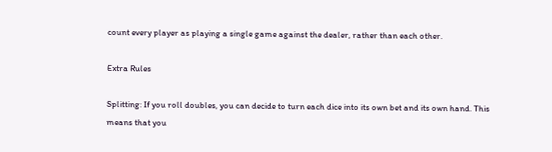count every player as playing a single game against the dealer, rather than each other.

Extra Rules

Splitting: If you roll doubles, you can decide to turn each dice into its own bet and its own hand. This means that you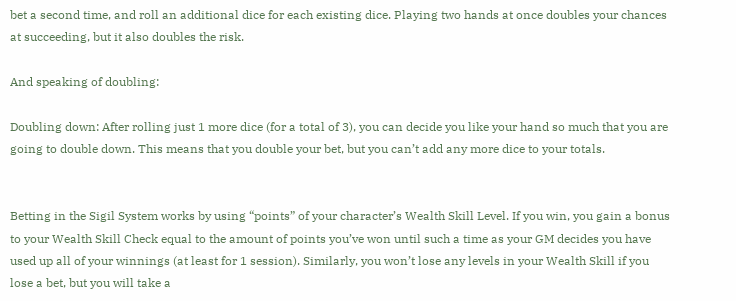bet a second time, and roll an additional dice for each existing dice. Playing two hands at once doubles your chances at succeeding, but it also doubles the risk.

And speaking of doubling:

Doubling down: After rolling just 1 more dice (for a total of 3), you can decide you like your hand so much that you are going to double down. This means that you double your bet, but you can’t add any more dice to your totals.


Betting in the Sigil System works by using “points” of your character’s Wealth Skill Level. If you win, you gain a bonus to your Wealth Skill Check equal to the amount of points you’ve won until such a time as your GM decides you have used up all of your winnings (at least for 1 session). Similarly, you won’t lose any levels in your Wealth Skill if you lose a bet, but you will take a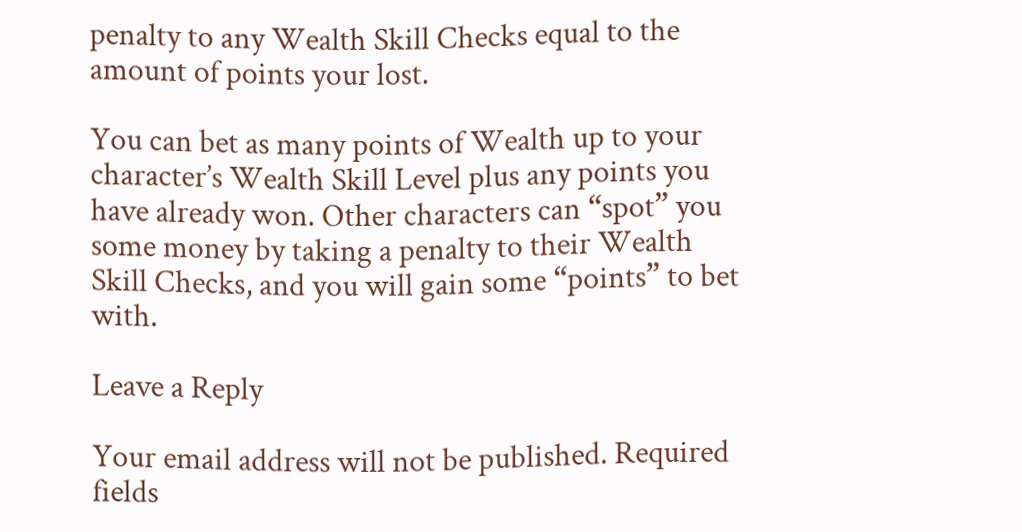penalty to any Wealth Skill Checks equal to the amount of points your lost.

You can bet as many points of Wealth up to your character’s Wealth Skill Level plus any points you have already won. Other characters can “spot” you some money by taking a penalty to their Wealth Skill Checks, and you will gain some “points” to bet with.

Leave a Reply

Your email address will not be published. Required fields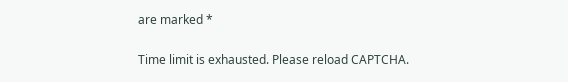are marked *

Time limit is exhausted. Please reload CAPTCHA.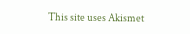This site uses Akismet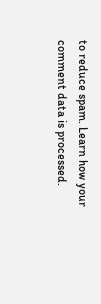to reduce spam. Learn how your comment data is processed.